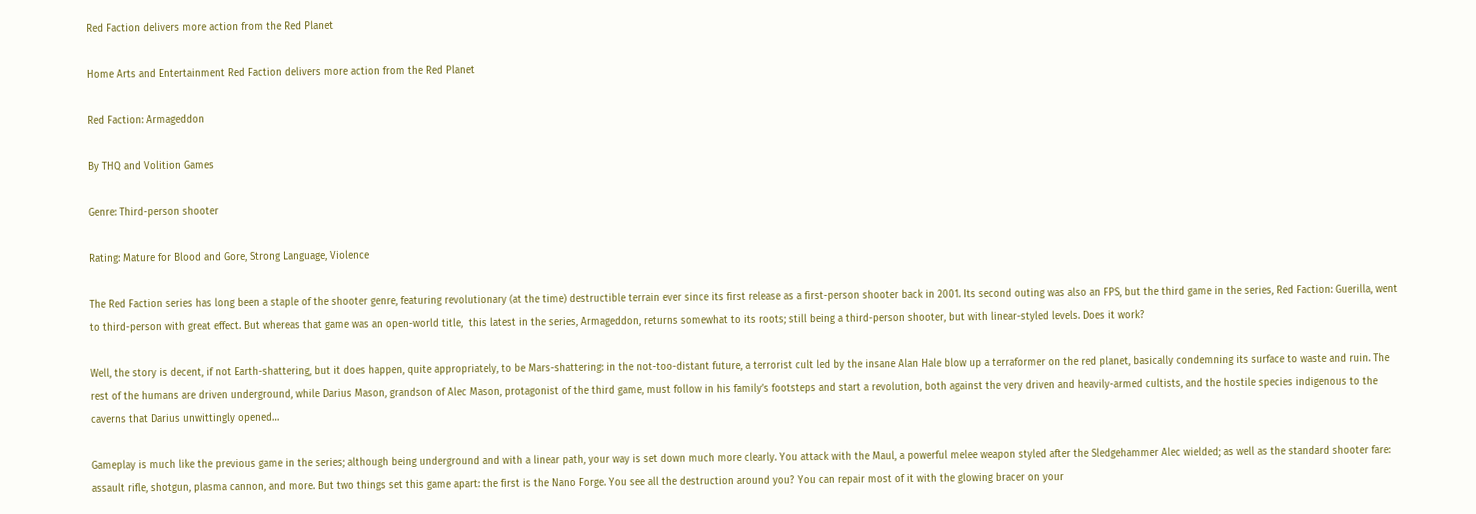Red Faction delivers more action from the Red Planet

Home Arts and Entertainment Red Faction delivers more action from the Red Planet

Red Faction: Armageddon

By THQ and Volition Games

Genre: Third-person shooter

Rating: Mature for Blood and Gore, Strong Language, Violence

The Red Faction series has long been a staple of the shooter genre, featuring revolutionary (at the time) destructible terrain ever since its first release as a first-person shooter back in 2001. Its second outing was also an FPS, but the third game in the series, Red Faction: Guerilla, went to third-person with great effect. But whereas that game was an open-world title,  this latest in the series, Armageddon, returns somewhat to its roots; still being a third-person shooter, but with linear-styled levels. Does it work?

Well, the story is decent, if not Earth-shattering, but it does happen, quite appropriately, to be Mars-shattering: in the not-too-distant future, a terrorist cult led by the insane Alan Hale blow up a terraformer on the red planet, basically condemning its surface to waste and ruin. The rest of the humans are driven underground, while Darius Mason, grandson of Alec Mason, protagonist of the third game, must follow in his family’s footsteps and start a revolution, both against the very driven and heavily-armed cultists, and the hostile species indigenous to the caverns that Darius unwittingly opened…

Gameplay is much like the previous game in the series; although being underground and with a linear path, your way is set down much more clearly. You attack with the Maul, a powerful melee weapon styled after the Sledgehammer Alec wielded; as well as the standard shooter fare: assault rifle, shotgun, plasma cannon, and more. But two things set this game apart: the first is the Nano Forge. You see all the destruction around you? You can repair most of it with the glowing bracer on your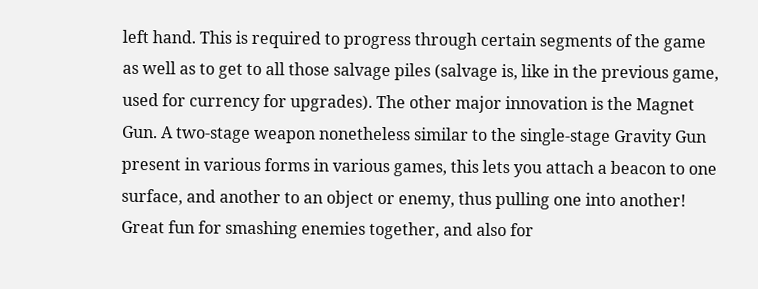left hand. This is required to progress through certain segments of the game as well as to get to all those salvage piles (salvage is, like in the previous game, used for currency for upgrades). The other major innovation is the Magnet Gun. A two-stage weapon nonetheless similar to the single-stage Gravity Gun present in various forms in various games, this lets you attach a beacon to one surface, and another to an object or enemy, thus pulling one into another! Great fun for smashing enemies together, and also for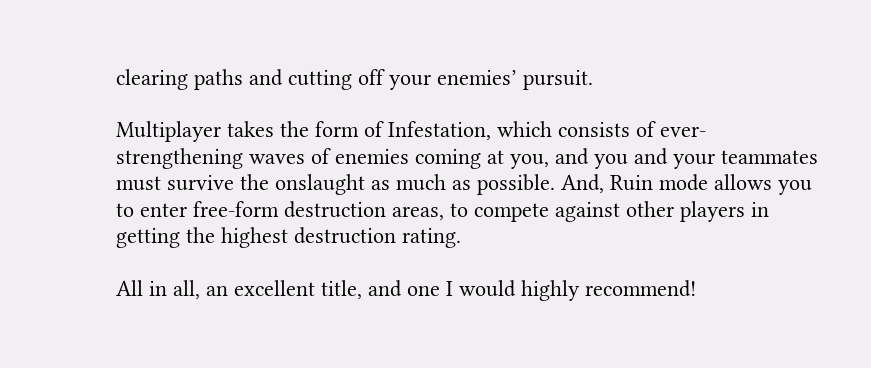clearing paths and cutting off your enemies’ pursuit.

Multiplayer takes the form of Infestation, which consists of ever-strengthening waves of enemies coming at you, and you and your teammates must survive the onslaught as much as possible. And, Ruin mode allows you to enter free-form destruction areas, to compete against other players in getting the highest destruction rating.

All in all, an excellent title, and one I would highly recommend!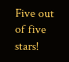Five out of five stars!